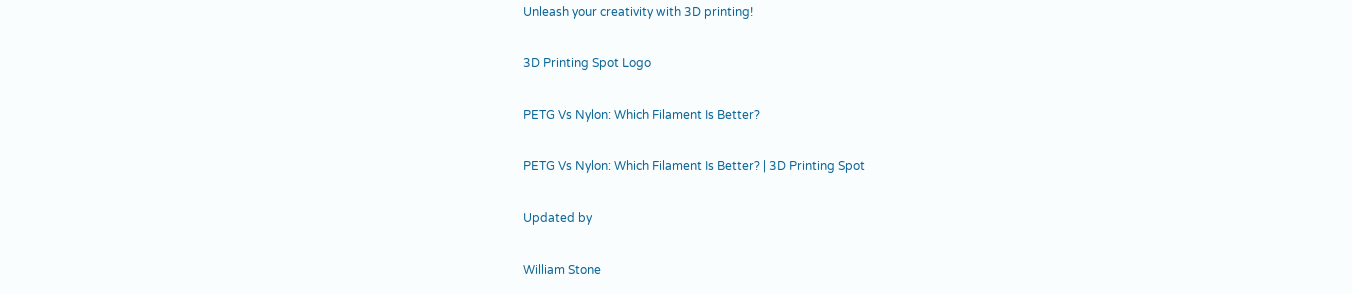Unleash your creativity with 3D printing!

3D Printing Spot Logo

PETG Vs Nylon: Which Filament Is Better?

PETG Vs Nylon: Which Filament Is Better? | 3D Printing Spot

Updated by

William Stone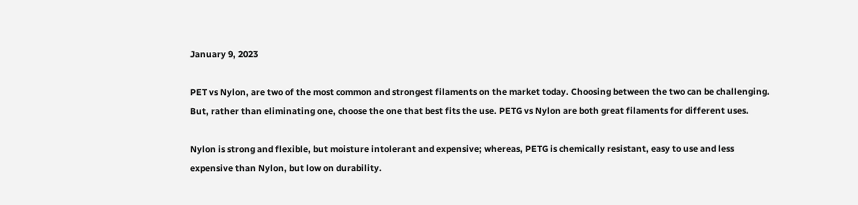January 9, 2023

PET vs Nylon, are two of the most common and strongest filaments on the market today. Choosing between the two can be challenging. But, rather than eliminating one, choose the one that best fits the use. PETG vs Nylon are both great filaments for different uses.

Nylon is strong and flexible, but moisture intolerant and expensive; whereas, PETG is chemically resistant, easy to use and less expensive than Nylon, but low on durability.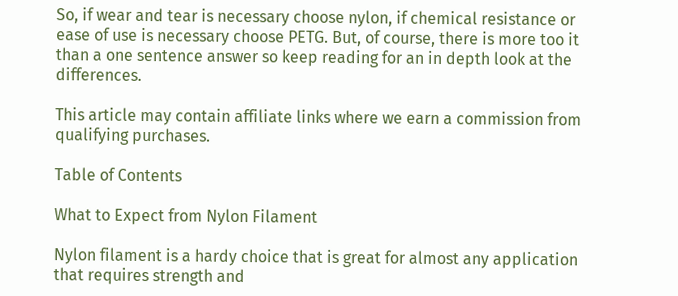So, if wear and tear is necessary choose nylon, if chemical resistance or ease of use is necessary choose PETG. But, of course, there is more too it than a one sentence answer so keep reading for an in depth look at the differences.

This article may contain affiliate links where we earn a commission from qualifying purchases.

Table of Contents

What to Expect from Nylon Filament

Nylon filament is a hardy choice that is great for almost any application that requires strength and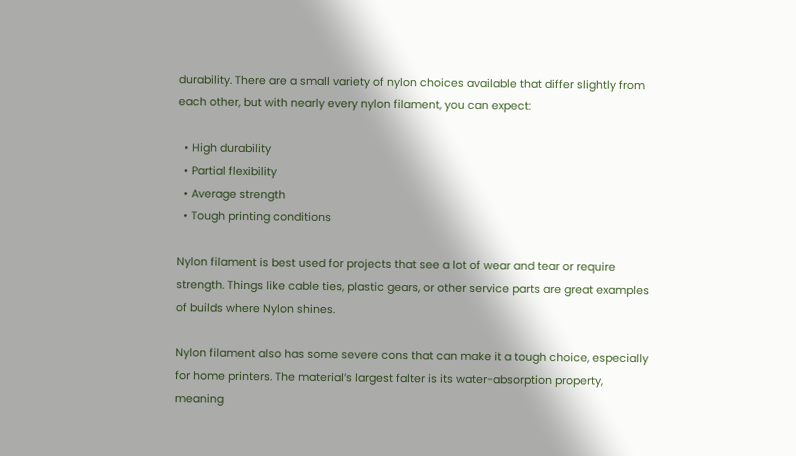durability. There are a small variety of nylon choices available that differ slightly from each other, but with nearly every nylon filament, you can expect:

  • High durability
  • Partial flexibility
  • Average strength
  • Tough printing conditions

Nylon filament is best used for projects that see a lot of wear and tear or require strength. Things like cable ties, plastic gears, or other service parts are great examples of builds where Nylon shines.

Nylon filament also has some severe cons that can make it a tough choice, especially for home printers. The material’s largest falter is its water-absorption property, meaning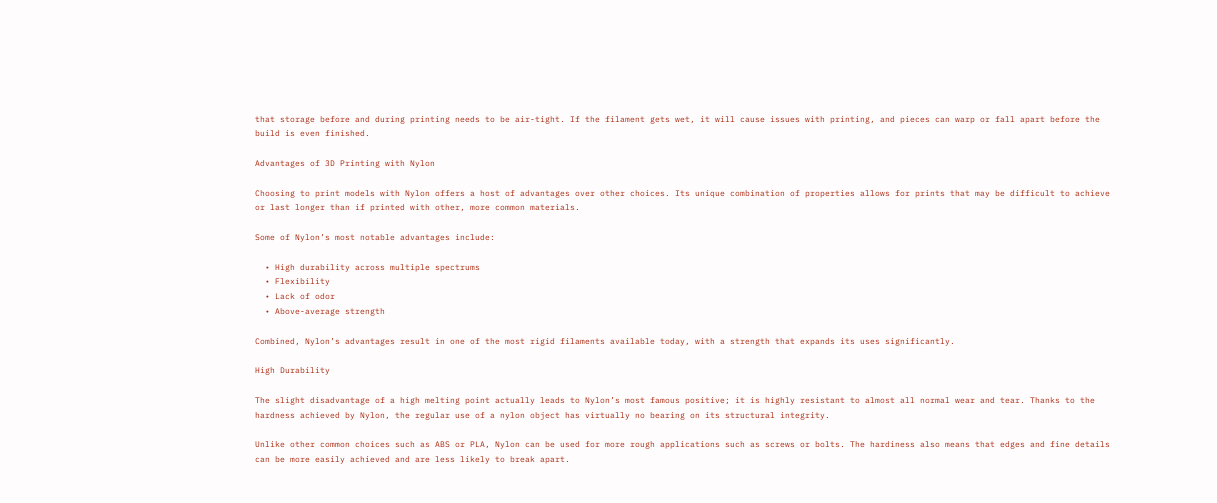that storage before and during printing needs to be air-tight. If the filament gets wet, it will cause issues with printing, and pieces can warp or fall apart before the build is even finished.

Advantages of 3D Printing with Nylon

Choosing to print models with Nylon offers a host of advantages over other choices. Its unique combination of properties allows for prints that may be difficult to achieve or last longer than if printed with other, more common materials.

Some of Nylon’s most notable advantages include:

  • High durability across multiple spectrums
  • Flexibility
  • Lack of odor
  • Above-average strength

Combined, Nylon’s advantages result in one of the most rigid filaments available today, with a strength that expands its uses significantly.

High Durability

The slight disadvantage of a high melting point actually leads to Nylon’s most famous positive; it is highly resistant to almost all normal wear and tear. Thanks to the hardness achieved by Nylon, the regular use of a nylon object has virtually no bearing on its structural integrity.

Unlike other common choices such as ABS or PLA, Nylon can be used for more rough applications such as screws or bolts. The hardiness also means that edges and fine details can be more easily achieved and are less likely to break apart.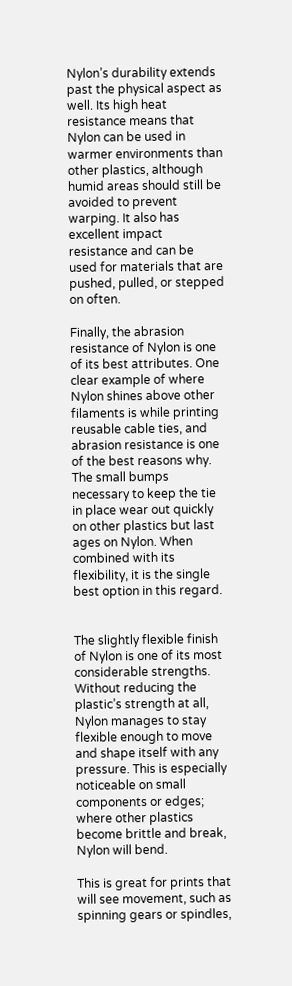Nylon’s durability extends past the physical aspect as well. Its high heat resistance means that Nylon can be used in warmer environments than other plastics, although humid areas should still be avoided to prevent warping. It also has excellent impact resistance and can be used for materials that are pushed, pulled, or stepped on often.

Finally, the abrasion resistance of Nylon is one of its best attributes. One clear example of where Nylon shines above other filaments is while printing reusable cable ties, and abrasion resistance is one of the best reasons why. The small bumps necessary to keep the tie in place wear out quickly on other plastics but last ages on Nylon. When combined with its flexibility, it is the single best option in this regard.


The slightly flexible finish of Nylon is one of its most considerable strengths. Without reducing the plastic’s strength at all, Nylon manages to stay flexible enough to move and shape itself with any pressure. This is especially noticeable on small components or edges; where other plastics become brittle and break, Nylon will bend.

This is great for prints that will see movement, such as spinning gears or spindles,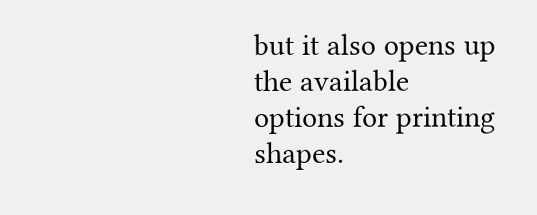but it also opens up the available options for printing shapes.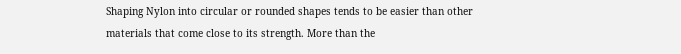Shaping Nylon into circular or rounded shapes tends to be easier than other materials that come close to its strength. More than the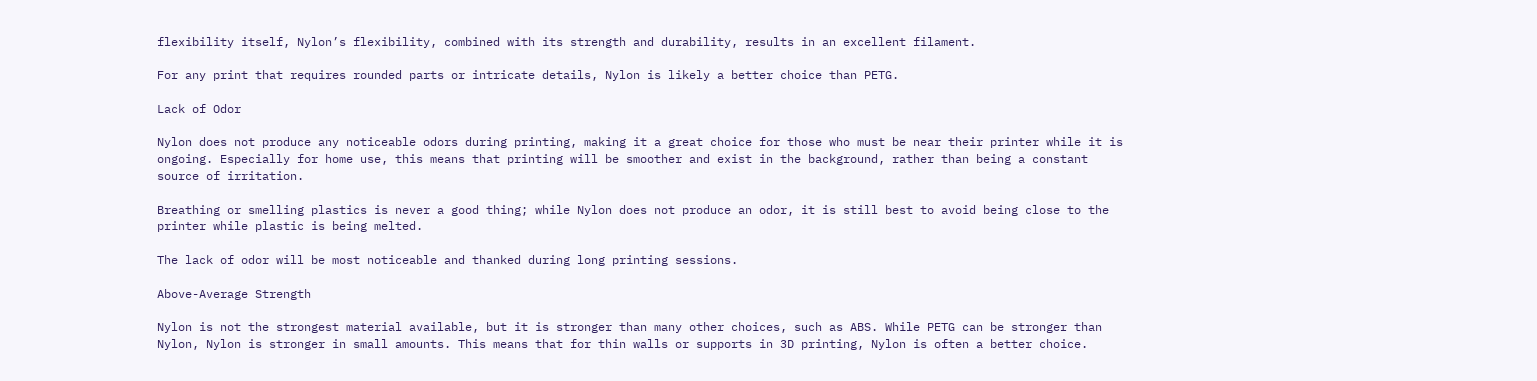flexibility itself, Nylon’s flexibility, combined with its strength and durability, results in an excellent filament.

For any print that requires rounded parts or intricate details, Nylon is likely a better choice than PETG.

Lack of Odor

Nylon does not produce any noticeable odors during printing, making it a great choice for those who must be near their printer while it is ongoing. Especially for home use, this means that printing will be smoother and exist in the background, rather than being a constant source of irritation.

Breathing or smelling plastics is never a good thing; while Nylon does not produce an odor, it is still best to avoid being close to the printer while plastic is being melted.

The lack of odor will be most noticeable and thanked during long printing sessions.

Above-Average Strength

Nylon is not the strongest material available, but it is stronger than many other choices, such as ABS. While PETG can be stronger than Nylon, Nylon is stronger in small amounts. This means that for thin walls or supports in 3D printing, Nylon is often a better choice.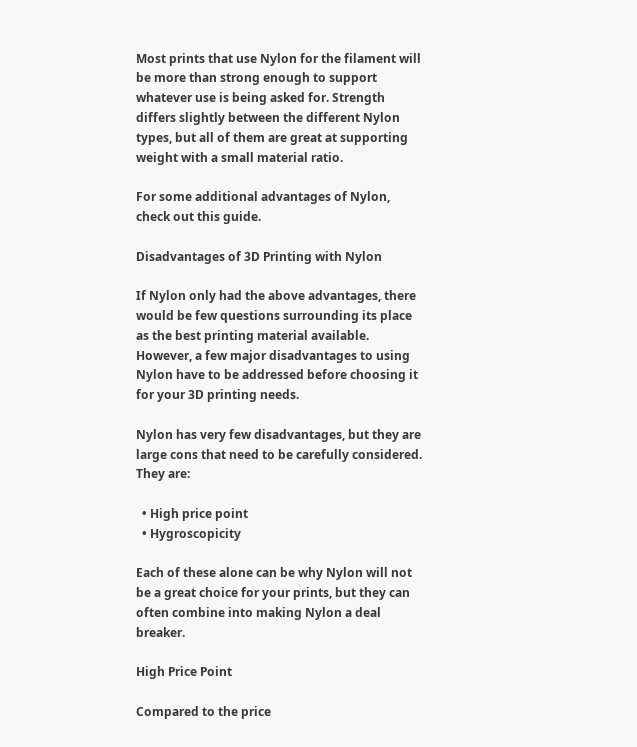Most prints that use Nylon for the filament will be more than strong enough to support whatever use is being asked for. Strength differs slightly between the different Nylon types, but all of them are great at supporting weight with a small material ratio.

For some additional advantages of Nylon, check out this guide.

Disadvantages of 3D Printing with Nylon

If Nylon only had the above advantages, there would be few questions surrounding its place as the best printing material available. However, a few major disadvantages to using Nylon have to be addressed before choosing it for your 3D printing needs.

Nylon has very few disadvantages, but they are large cons that need to be carefully considered. They are:

  • High price point
  • Hygroscopicity

Each of these alone can be why Nylon will not be a great choice for your prints, but they can often combine into making Nylon a deal breaker.

High Price Point

Compared to the price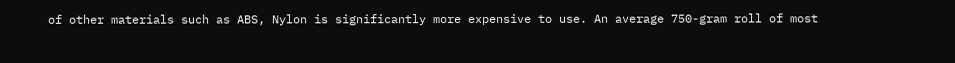of other materials such as ABS, Nylon is significantly more expensive to use. An average 750-gram roll of most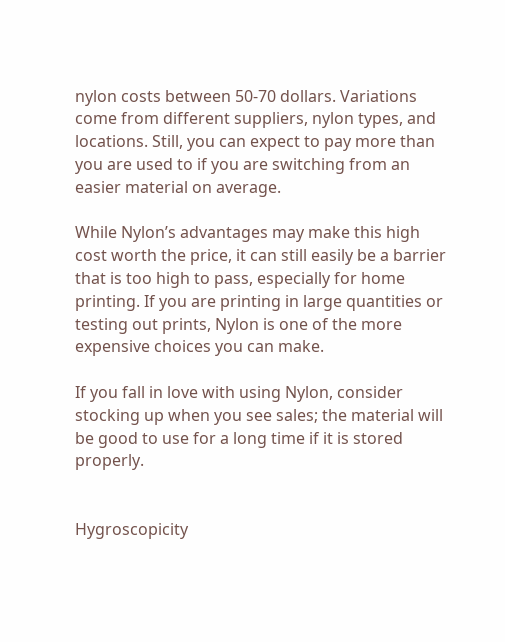nylon costs between 50-70 dollars. Variations come from different suppliers, nylon types, and locations. Still, you can expect to pay more than you are used to if you are switching from an easier material on average.

While Nylon’s advantages may make this high cost worth the price, it can still easily be a barrier that is too high to pass, especially for home printing. If you are printing in large quantities or testing out prints, Nylon is one of the more expensive choices you can make.

If you fall in love with using Nylon, consider stocking up when you see sales; the material will be good to use for a long time if it is stored properly.


Hygroscopicity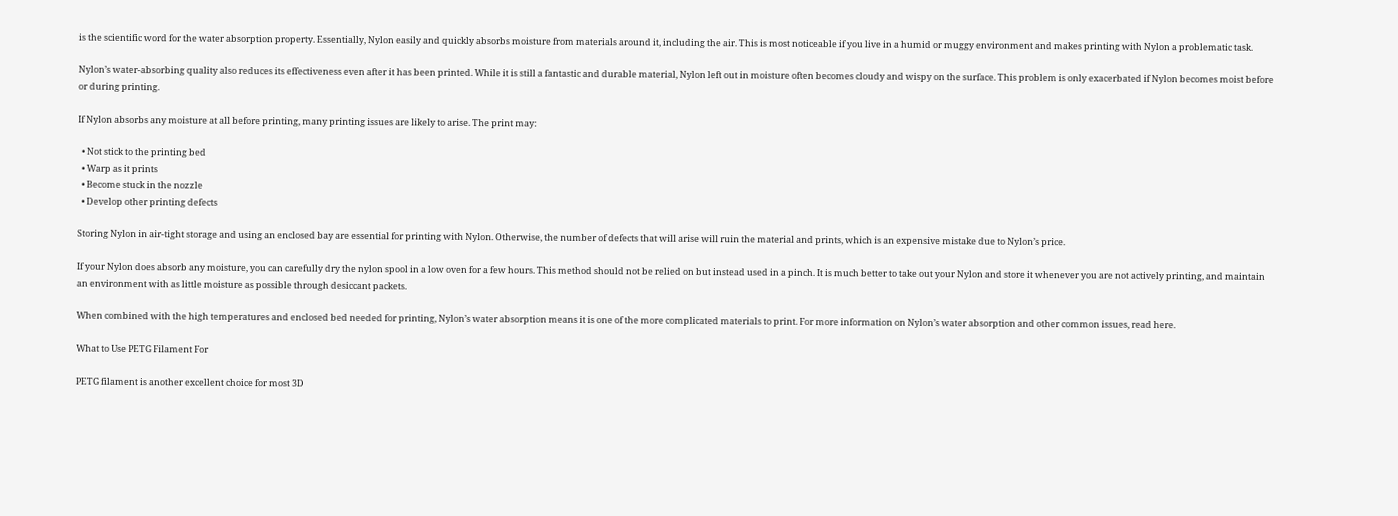is the scientific word for the water absorption property. Essentially, Nylon easily and quickly absorbs moisture from materials around it, including the air. This is most noticeable if you live in a humid or muggy environment and makes printing with Nylon a problematic task.

Nylon’s water-absorbing quality also reduces its effectiveness even after it has been printed. While it is still a fantastic and durable material, Nylon left out in moisture often becomes cloudy and wispy on the surface. This problem is only exacerbated if Nylon becomes moist before or during printing.

If Nylon absorbs any moisture at all before printing, many printing issues are likely to arise. The print may:

  • Not stick to the printing bed
  • Warp as it prints
  • Become stuck in the nozzle
  • Develop other printing defects

Storing Nylon in air-tight storage and using an enclosed bay are essential for printing with Nylon. Otherwise, the number of defects that will arise will ruin the material and prints, which is an expensive mistake due to Nylon’s price.

If your Nylon does absorb any moisture, you can carefully dry the nylon spool in a low oven for a few hours. This method should not be relied on but instead used in a pinch. It is much better to take out your Nylon and store it whenever you are not actively printing, and maintain an environment with as little moisture as possible through desiccant packets.

When combined with the high temperatures and enclosed bed needed for printing, Nylon’s water absorption means it is one of the more complicated materials to print. For more information on Nylon’s water absorption and other common issues, read here.

What to Use PETG Filament For

PETG filament is another excellent choice for most 3D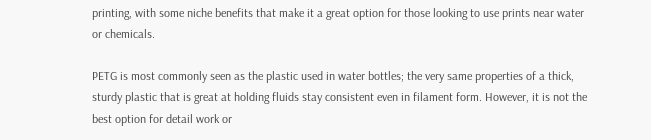printing, with some niche benefits that make it a great option for those looking to use prints near water or chemicals.

PETG is most commonly seen as the plastic used in water bottles; the very same properties of a thick, sturdy plastic that is great at holding fluids stay consistent even in filament form. However, it is not the best option for detail work or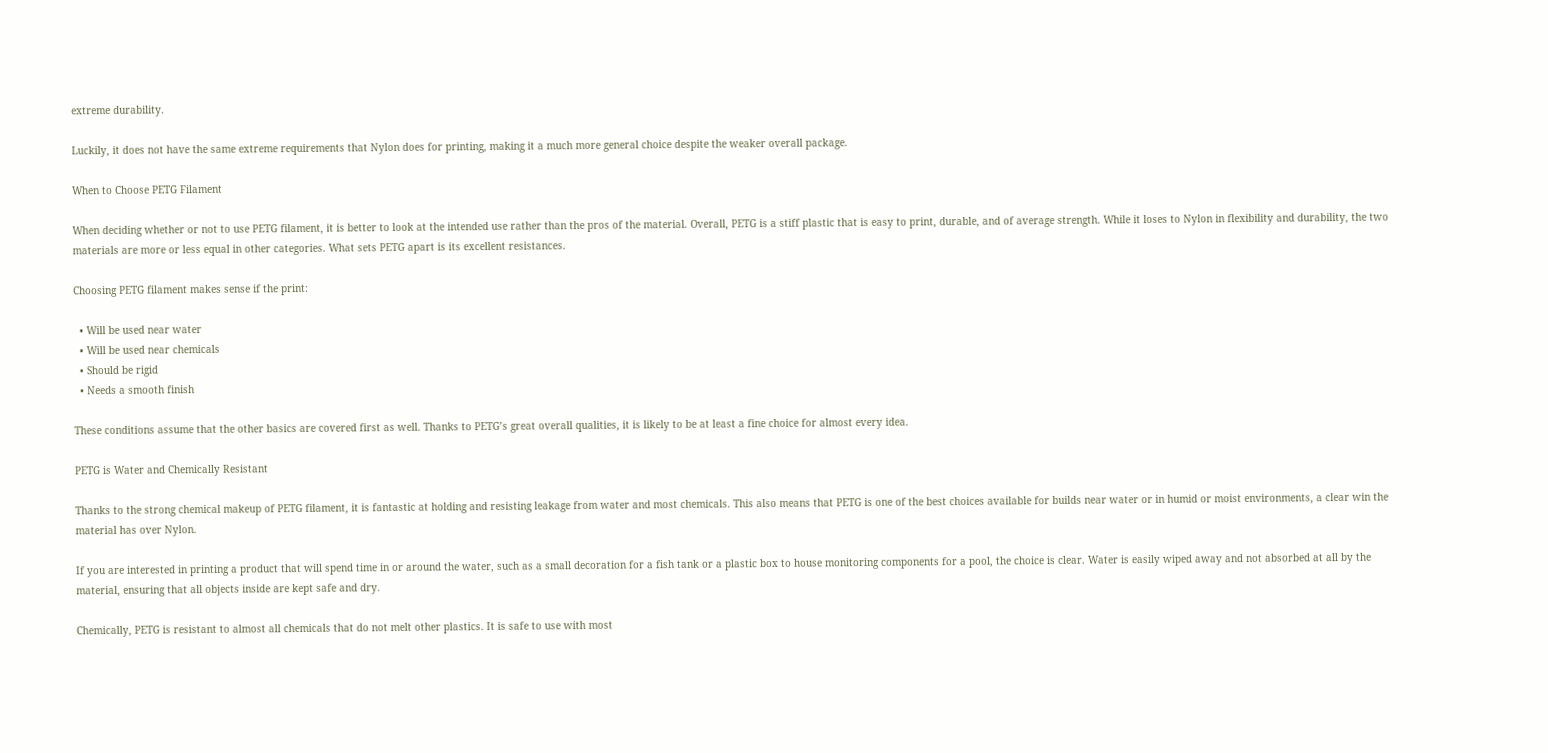extreme durability.

Luckily, it does not have the same extreme requirements that Nylon does for printing, making it a much more general choice despite the weaker overall package.

When to Choose PETG Filament

When deciding whether or not to use PETG filament, it is better to look at the intended use rather than the pros of the material. Overall, PETG is a stiff plastic that is easy to print, durable, and of average strength. While it loses to Nylon in flexibility and durability, the two materials are more or less equal in other categories. What sets PETG apart is its excellent resistances.

Choosing PETG filament makes sense if the print:

  • Will be used near water
  • Will be used near chemicals
  • Should be rigid
  • Needs a smooth finish

These conditions assume that the other basics are covered first as well. Thanks to PETG’s great overall qualities, it is likely to be at least a fine choice for almost every idea.

PETG is Water and Chemically Resistant

Thanks to the strong chemical makeup of PETG filament, it is fantastic at holding and resisting leakage from water and most chemicals. This also means that PETG is one of the best choices available for builds near water or in humid or moist environments, a clear win the material has over Nylon.

If you are interested in printing a product that will spend time in or around the water, such as a small decoration for a fish tank or a plastic box to house monitoring components for a pool, the choice is clear. Water is easily wiped away and not absorbed at all by the material, ensuring that all objects inside are kept safe and dry.

Chemically, PETG is resistant to almost all chemicals that do not melt other plastics. It is safe to use with most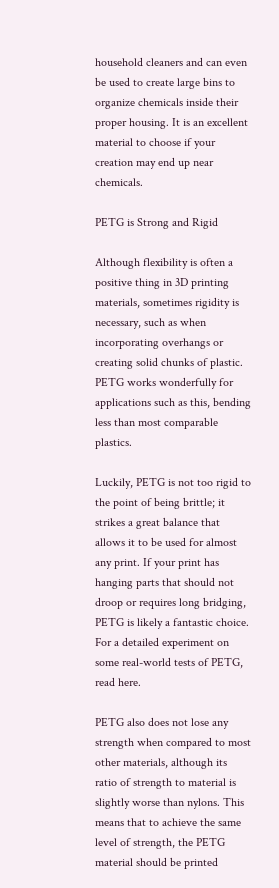household cleaners and can even be used to create large bins to organize chemicals inside their proper housing. It is an excellent material to choose if your creation may end up near chemicals.

PETG is Strong and Rigid

Although flexibility is often a positive thing in 3D printing materials, sometimes rigidity is necessary, such as when incorporating overhangs or creating solid chunks of plastic. PETG works wonderfully for applications such as this, bending less than most comparable plastics.

Luckily, PETG is not too rigid to the point of being brittle; it strikes a great balance that allows it to be used for almost any print. If your print has hanging parts that should not droop or requires long bridging, PETG is likely a fantastic choice. For a detailed experiment on some real-world tests of PETG, read here.

PETG also does not lose any strength when compared to most other materials, although its ratio of strength to material is slightly worse than nylons. This means that to achieve the same level of strength, the PETG material should be printed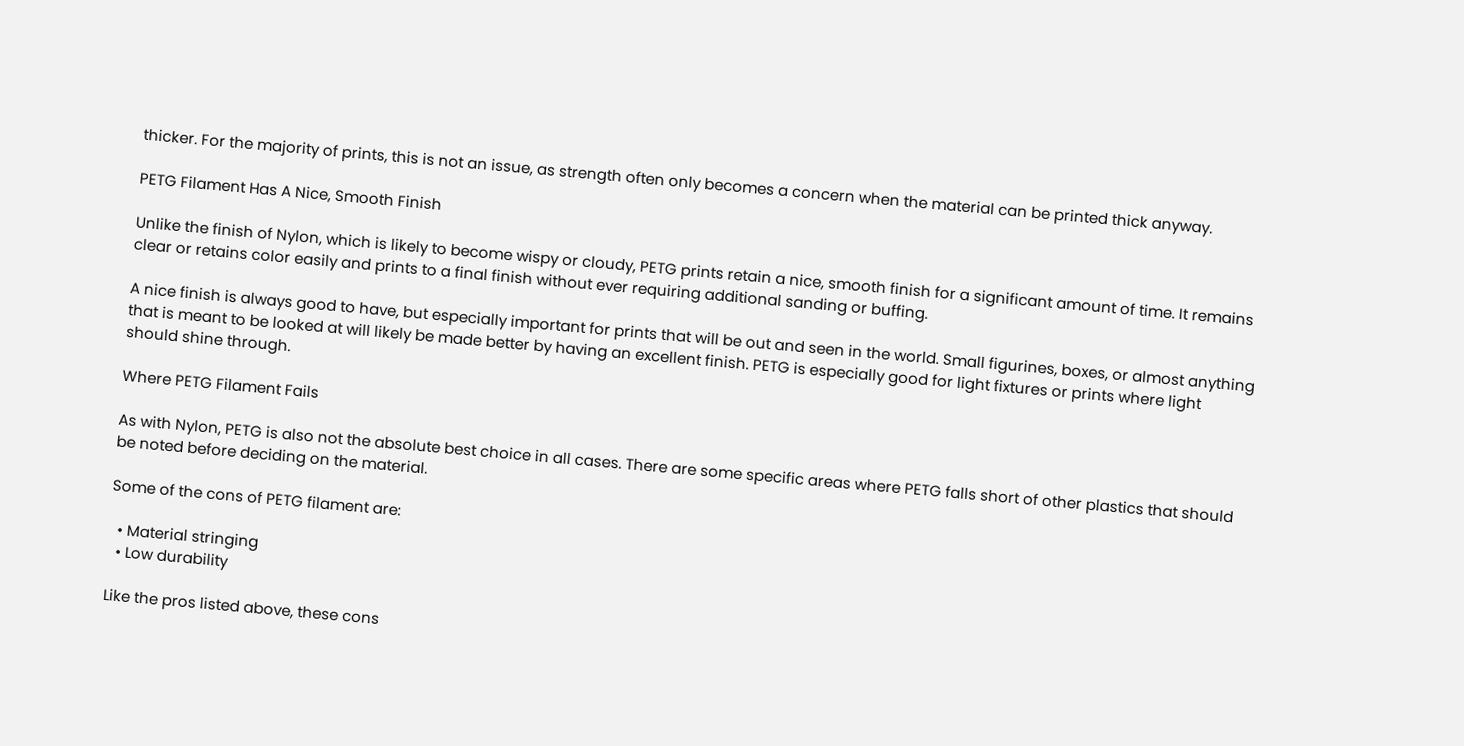thicker. For the majority of prints, this is not an issue, as strength often only becomes a concern when the material can be printed thick anyway.

PETG Filament Has A Nice, Smooth Finish

Unlike the finish of Nylon, which is likely to become wispy or cloudy, PETG prints retain a nice, smooth finish for a significant amount of time. It remains clear or retains color easily and prints to a final finish without ever requiring additional sanding or buffing.

A nice finish is always good to have, but especially important for prints that will be out and seen in the world. Small figurines, boxes, or almost anything that is meant to be looked at will likely be made better by having an excellent finish. PETG is especially good for light fixtures or prints where light should shine through.

Where PETG Filament Fails

As with Nylon, PETG is also not the absolute best choice in all cases. There are some specific areas where PETG falls short of other plastics that should be noted before deciding on the material.

Some of the cons of PETG filament are:

  • Material stringing
  • Low durability

Like the pros listed above, these cons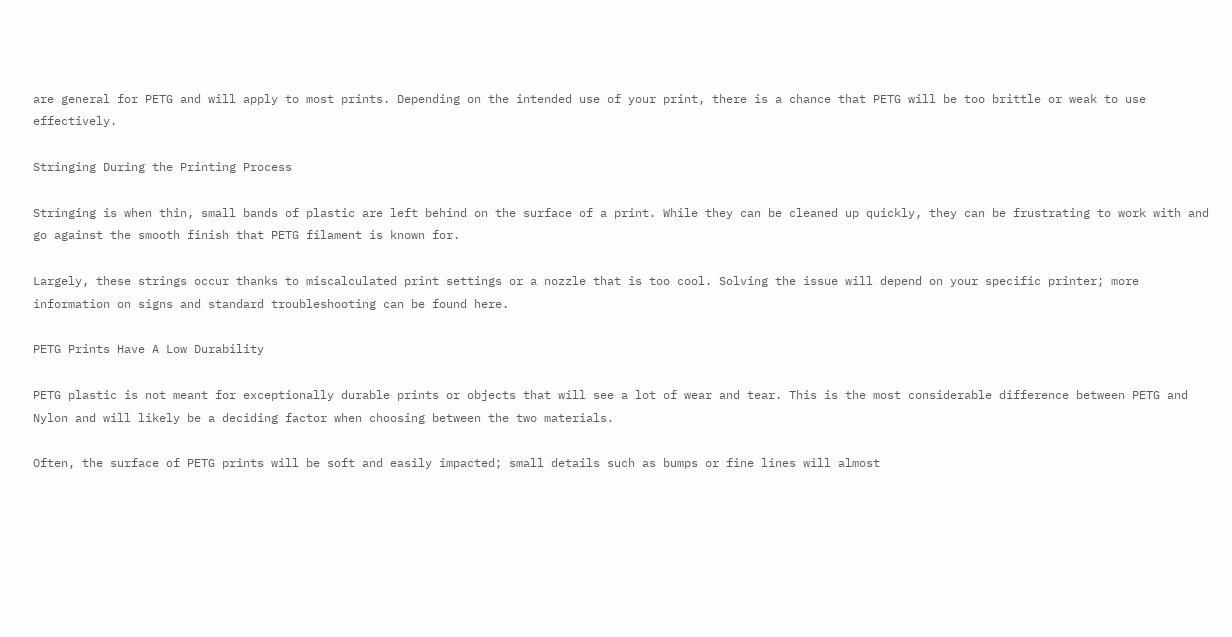are general for PETG and will apply to most prints. Depending on the intended use of your print, there is a chance that PETG will be too brittle or weak to use effectively.

Stringing During the Printing Process

Stringing is when thin, small bands of plastic are left behind on the surface of a print. While they can be cleaned up quickly, they can be frustrating to work with and go against the smooth finish that PETG filament is known for.

Largely, these strings occur thanks to miscalculated print settings or a nozzle that is too cool. Solving the issue will depend on your specific printer; more information on signs and standard troubleshooting can be found here.

PETG Prints Have A Low Durability

PETG plastic is not meant for exceptionally durable prints or objects that will see a lot of wear and tear. This is the most considerable difference between PETG and Nylon and will likely be a deciding factor when choosing between the two materials.

Often, the surface of PETG prints will be soft and easily impacted; small details such as bumps or fine lines will almost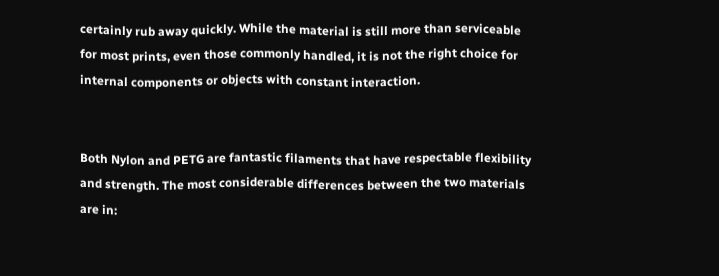certainly rub away quickly. While the material is still more than serviceable for most prints, even those commonly handled, it is not the right choice for internal components or objects with constant interaction.


Both Nylon and PETG are fantastic filaments that have respectable flexibility and strength. The most considerable differences between the two materials are in: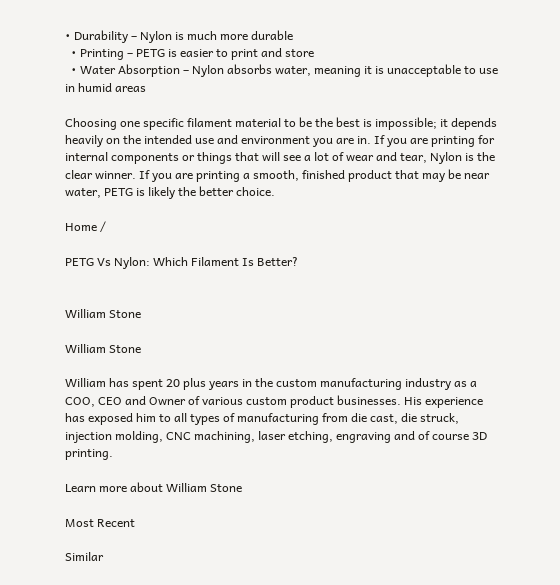• Durability – Nylon is much more durable
  • Printing – PETG is easier to print and store
  • Water Absorption – Nylon absorbs water, meaning it is unacceptable to use in humid areas

Choosing one specific filament material to be the best is impossible; it depends heavily on the intended use and environment you are in. If you are printing for internal components or things that will see a lot of wear and tear, Nylon is the clear winner. If you are printing a smooth, finished product that may be near water, PETG is likely the better choice.

Home /

PETG Vs Nylon: Which Filament Is Better?


William Stone

William Stone

William has spent 20 plus years in the custom manufacturing industry as a COO, CEO and Owner of various custom product businesses. His experience has exposed him to all types of manufacturing from die cast, die struck, injection molding, CNC machining, laser etching, engraving and of course 3D printing.

Learn more about William Stone

Most Recent

Similar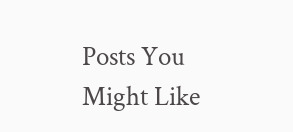Posts You Might Like